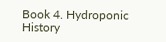Book 4. Hydroponic History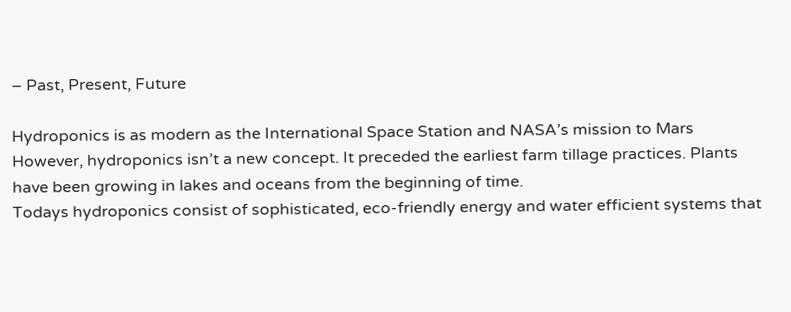– Past, Present, Future

Hydroponics is as modern as the International Space Station and NASA’s mission to Mars
However, hydroponics isn’t a new concept. It preceded the earliest farm tillage practices. Plants have been growing in lakes and oceans from the beginning of time.
Todays hydroponics consist of sophisticated, eco-friendly energy and water efficient systems that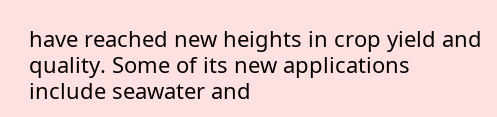have reached new heights in crop yield and quality. Some of its new applications include seawater and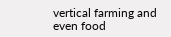vertical farming and even food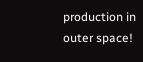production in outer space!